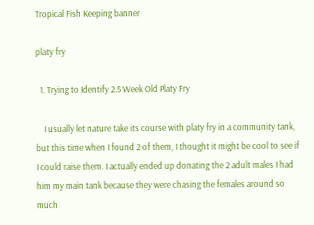Tropical Fish Keeping banner

platy fry

  1. Trying to Identify 2.5 Week Old Platy Fry

    I usually let nature take its course with platy fry in a community tank, but this time when I found 2 of them, I thought it might be cool to see if I could raise them. I actually ended up donating the 2 adult males I had him my main tank because they were chasing the females around so much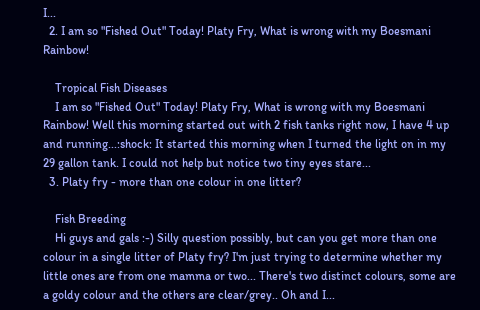I...
  2. I am so "Fished Out" Today! Platy Fry, What is wrong with my Boesmani Rainbow!

    Tropical Fish Diseases
    I am so "Fished Out" Today! Platy Fry, What is wrong with my Boesmani Rainbow! Well this morning started out with 2 fish tanks right now, I have 4 up and running...:shock: It started this morning when I turned the light on in my 29 gallon tank. I could not help but notice two tiny eyes stare...
  3. Platy fry - more than one colour in one litter?

    Fish Breeding
    Hi guys and gals :-) Silly question possibly, but can you get more than one colour in a single litter of Platy fry? I'm just trying to determine whether my little ones are from one mamma or two... There's two distinct colours, some are a goldy colour and the others are clear/grey.. Oh and I...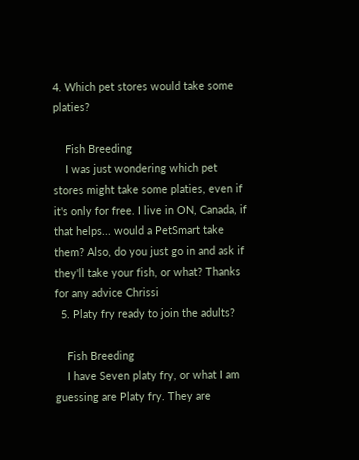4. Which pet stores would take some platies?

    Fish Breeding
    I was just wondering which pet stores might take some platies, even if it's only for free. I live in ON, Canada, if that helps... would a PetSmart take them? Also, do you just go in and ask if they'll take your fish, or what? Thanks for any advice Chrissi
  5. Platy fry ready to join the adults?

    Fish Breeding
    I have Seven platy fry, or what I am guessing are Platy fry. They are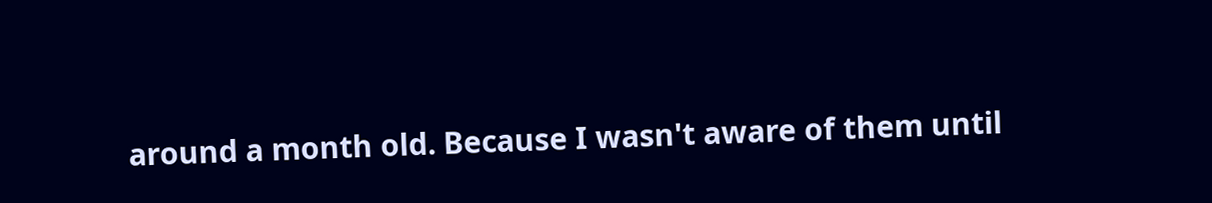around a month old. Because I wasn't aware of them until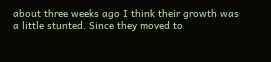about three weeks ago I think their growth was a little stunted. Since they moved to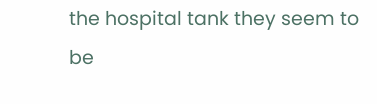the hospital tank they seem to be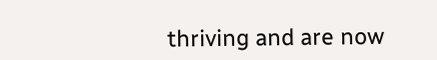thriving and are now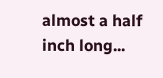almost a half inch long...